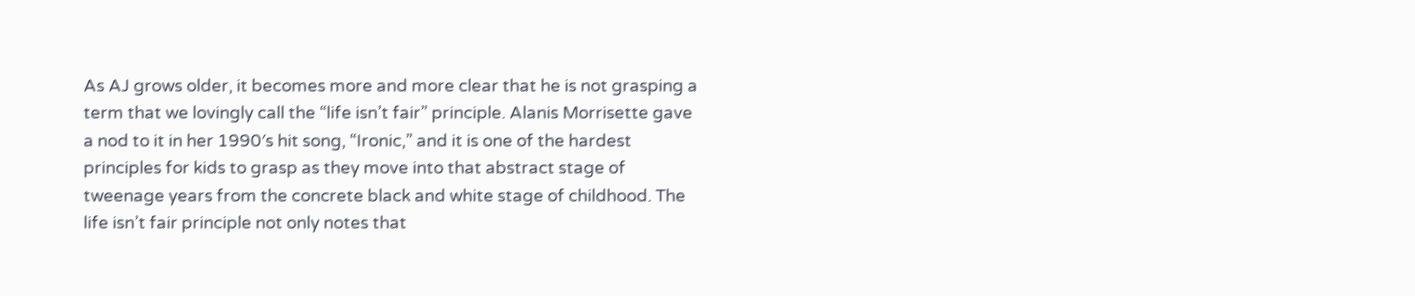As AJ grows older, it becomes more and more clear that he is not grasping a term that we lovingly call the “life isn’t fair” principle. Alanis Morrisette gave a nod to it in her 1990′s hit song, “Ironic,” and it is one of the hardest principles for kids to grasp as they move into that abstract stage of tweenage years from the concrete black and white stage of childhood. The life isn’t fair principle not only notes that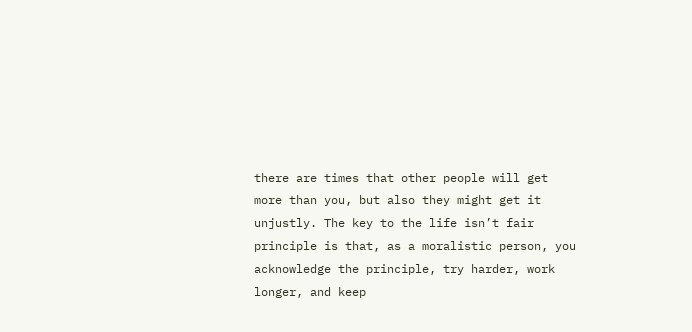there are times that other people will get more than you, but also they might get it unjustly. The key to the life isn’t fair principle is that, as a moralistic person, you acknowledge the principle, try harder, work longer, and keep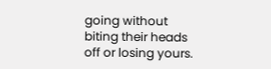going without biting their heads off or losing yours.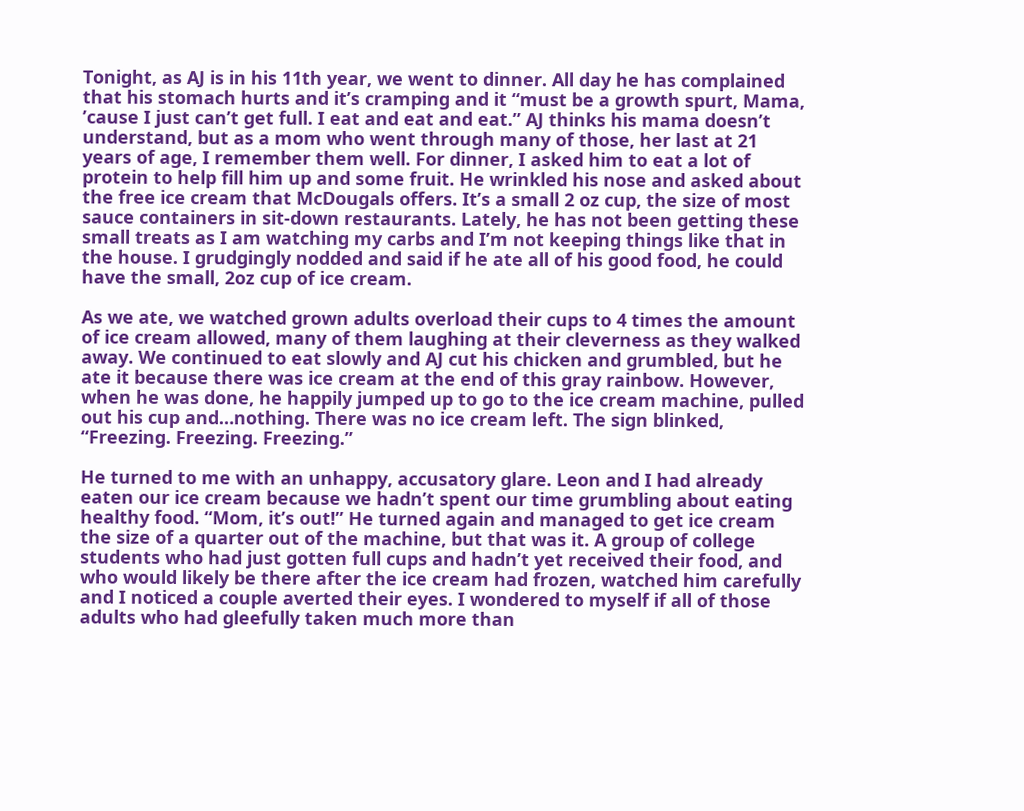Tonight, as AJ is in his 11th year, we went to dinner. All day he has complained that his stomach hurts and it’s cramping and it “must be a growth spurt, Mama, ’cause I just can’t get full. I eat and eat and eat.” AJ thinks his mama doesn’t understand, but as a mom who went through many of those, her last at 21 years of age, I remember them well. For dinner, I asked him to eat a lot of protein to help fill him up and some fruit. He wrinkled his nose and asked about the free ice cream that McDougals offers. It’s a small 2 oz cup, the size of most sauce containers in sit-down restaurants. Lately, he has not been getting these small treats as I am watching my carbs and I’m not keeping things like that in the house. I grudgingly nodded and said if he ate all of his good food, he could have the small, 2oz cup of ice cream.

As we ate, we watched grown adults overload their cups to 4 times the amount of ice cream allowed, many of them laughing at their cleverness as they walked away. We continued to eat slowly and AJ cut his chicken and grumbled, but he ate it because there was ice cream at the end of this gray rainbow. However, when he was done, he happily jumped up to go to the ice cream machine, pulled out his cup and…nothing. There was no ice cream left. The sign blinked, “Freezing. Freezing. Freezing.”

He turned to me with an unhappy, accusatory glare. Leon and I had already eaten our ice cream because we hadn’t spent our time grumbling about eating healthy food. “Mom, it’s out!” He turned again and managed to get ice cream the size of a quarter out of the machine, but that was it. A group of college students who had just gotten full cups and hadn’t yet received their food, and who would likely be there after the ice cream had frozen, watched him carefully and I noticed a couple averted their eyes. I wondered to myself if all of those adults who had gleefully taken much more than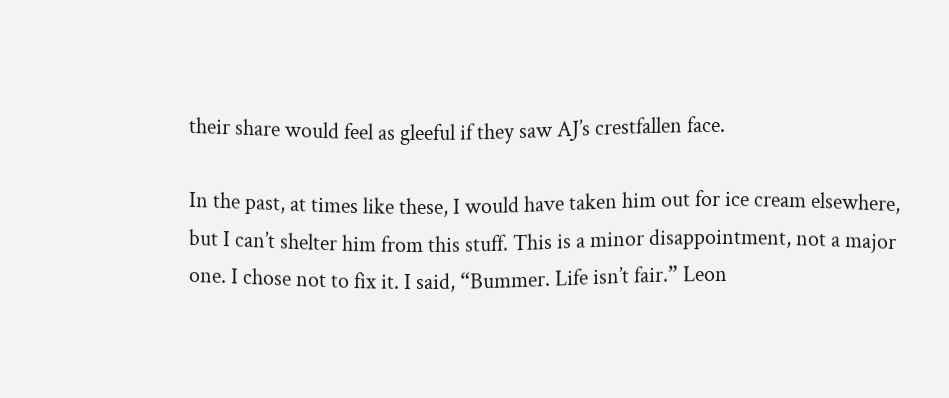their share would feel as gleeful if they saw AJ’s crestfallen face.

In the past, at times like these, I would have taken him out for ice cream elsewhere, but I can’t shelter him from this stuff. This is a minor disappointment, not a major one. I chose not to fix it. I said, “Bummer. Life isn’t fair.” Leon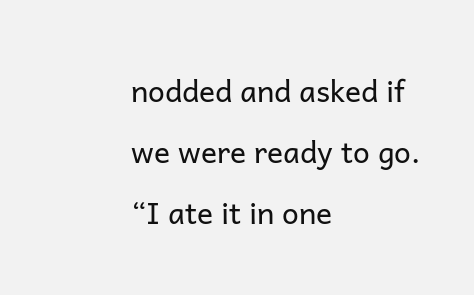nodded and asked if we were ready to go. “I ate it in one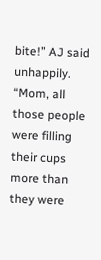bite!” AJ said unhappily. “Mom, all those people were filling their cups more than they were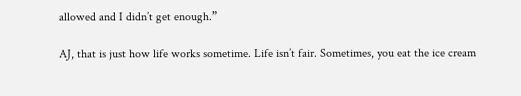allowed and I didn’t get enough.”

AJ, that is just how life works sometime. Life isn’t fair. Sometimes, you eat the ice cream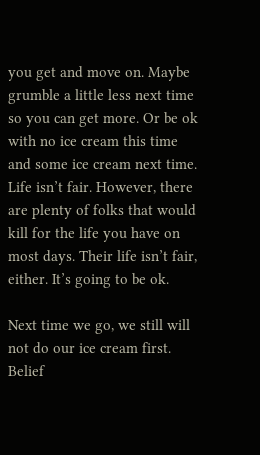you get and move on. Maybe grumble a little less next time so you can get more. Or be ok with no ice cream this time and some ice cream next time. Life isn’t fair. However, there are plenty of folks that would kill for the life you have on most days. Their life isn’t fair, either. It’s going to be ok.

Next time we go, we still will not do our ice cream first. Belief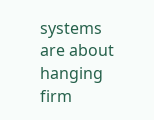systems are about hanging firm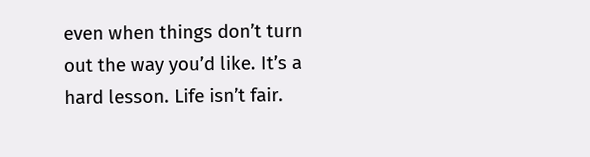even when things don’t turn out the way you’d like. It’s a hard lesson. Life isn’t fair.